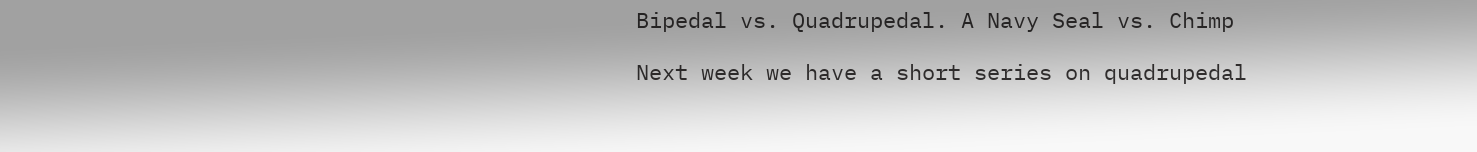Bipedal vs. Quadrupedal. A Navy Seal vs. Chimp

Next week we have a short series on quadrupedal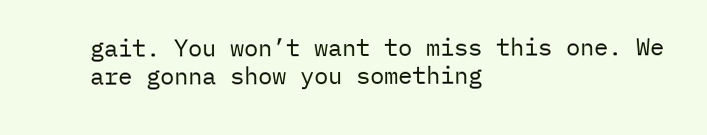gait. You won’t want to miss this one. We are gonna show you something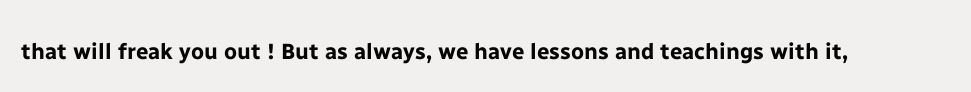that will freak you out ! But as always, we have lessons and teachings with it,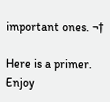important ones. ¬†

Here is a primer.  Enjoy